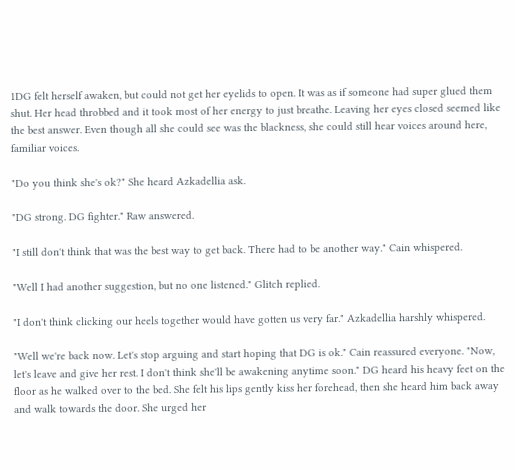1DG felt herself awaken, but could not get her eyelids to open. It was as if someone had super glued them shut. Her head throbbed and it took most of her energy to just breathe. Leaving her eyes closed seemed like the best answer. Even though all she could see was the blackness, she could still hear voices around here, familiar voices.

"Do you think she's ok?" She heard Azkadellia ask.

"DG strong. DG fighter." Raw answered.

"I still don't think that was the best way to get back. There had to be another way." Cain whispered.

"Well I had another suggestion, but no one listened." Glitch replied.

"I don't think clicking our heels together would have gotten us very far." Azkadellia harshly whispered.

"Well we're back now. Let's stop arguing and start hoping that DG is ok." Cain reassured everyone. "Now, let's leave and give her rest. I don't think she'll be awakening anytime soon." DG heard his heavy feet on the floor as he walked over to the bed. She felt his lips gently kiss her forehead, then she heard him back away and walk towards the door. She urged her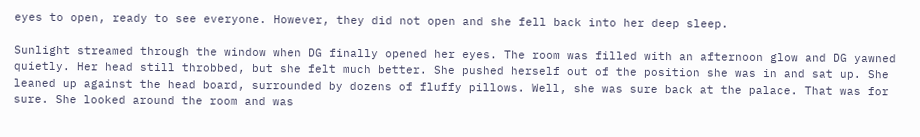eyes to open, ready to see everyone. However, they did not open and she fell back into her deep sleep.

Sunlight streamed through the window when DG finally opened her eyes. The room was filled with an afternoon glow and DG yawned quietly. Her head still throbbed, but she felt much better. She pushed herself out of the position she was in and sat up. She leaned up against the head board, surrounded by dozens of fluffy pillows. Well, she was sure back at the palace. That was for sure. She looked around the room and was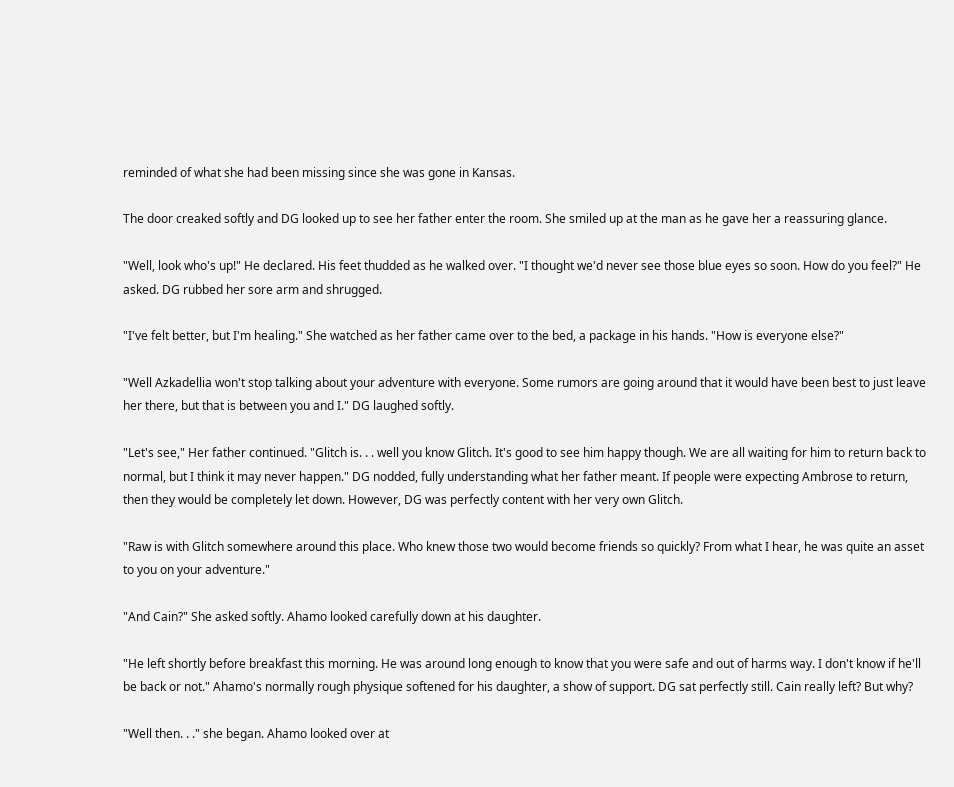reminded of what she had been missing since she was gone in Kansas.

The door creaked softly and DG looked up to see her father enter the room. She smiled up at the man as he gave her a reassuring glance.

"Well, look who's up!" He declared. His feet thudded as he walked over. "I thought we'd never see those blue eyes so soon. How do you feel?" He asked. DG rubbed her sore arm and shrugged.

"I've felt better, but I'm healing." She watched as her father came over to the bed, a package in his hands. "How is everyone else?"

"Well Azkadellia won't stop talking about your adventure with everyone. Some rumors are going around that it would have been best to just leave her there, but that is between you and I." DG laughed softly.

"Let's see," Her father continued. "Glitch is. . . well you know Glitch. It's good to see him happy though. We are all waiting for him to return back to normal, but I think it may never happen." DG nodded, fully understanding what her father meant. If people were expecting Ambrose to return, then they would be completely let down. However, DG was perfectly content with her very own Glitch.

"Raw is with Glitch somewhere around this place. Who knew those two would become friends so quickly? From what I hear, he was quite an asset to you on your adventure."

"And Cain?" She asked softly. Ahamo looked carefully down at his daughter.

"He left shortly before breakfast this morning. He was around long enough to know that you were safe and out of harms way. I don't know if he'll be back or not." Ahamo's normally rough physique softened for his daughter, a show of support. DG sat perfectly still. Cain really left? But why?

"Well then. . ." she began. Ahamo looked over at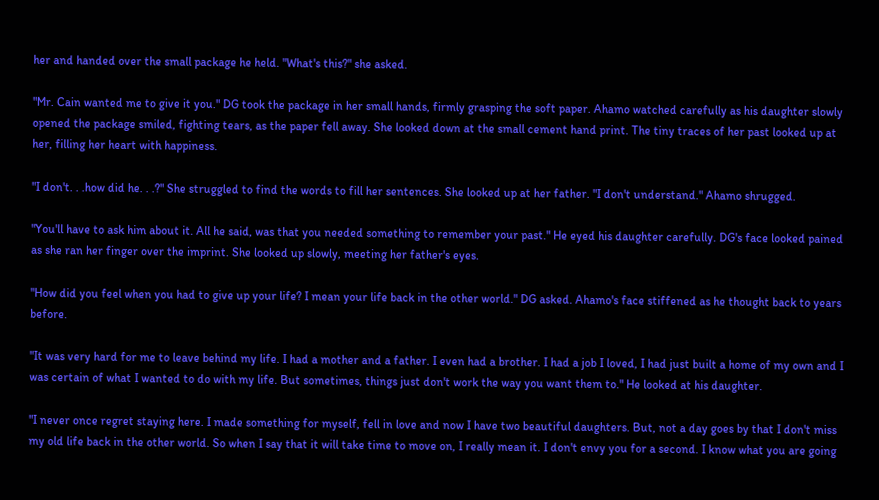her and handed over the small package he held. "What's this?" she asked.

"Mr. Cain wanted me to give it you." DG took the package in her small hands, firmly grasping the soft paper. Ahamo watched carefully as his daughter slowly opened the package smiled, fighting tears, as the paper fell away. She looked down at the small cement hand print. The tiny traces of her past looked up at her, filling her heart with happiness.

"I don't. . .how did he. . .?" She struggled to find the words to fill her sentences. She looked up at her father. "I don't understand." Ahamo shrugged.

"You'll have to ask him about it. All he said, was that you needed something to remember your past." He eyed his daughter carefully. DG's face looked pained as she ran her finger over the imprint. She looked up slowly, meeting her father's eyes.

"How did you feel when you had to give up your life? I mean your life back in the other world." DG asked. Ahamo's face stiffened as he thought back to years before.

"It was very hard for me to leave behind my life. I had a mother and a father. I even had a brother. I had a job I loved, I had just built a home of my own and I was certain of what I wanted to do with my life. But sometimes, things just don't work the way you want them to." He looked at his daughter.

"I never once regret staying here. I made something for myself, fell in love and now I have two beautiful daughters. But, not a day goes by that I don't miss my old life back in the other world. So when I say that it will take time to move on, I really mean it. I don't envy you for a second. I know what you are going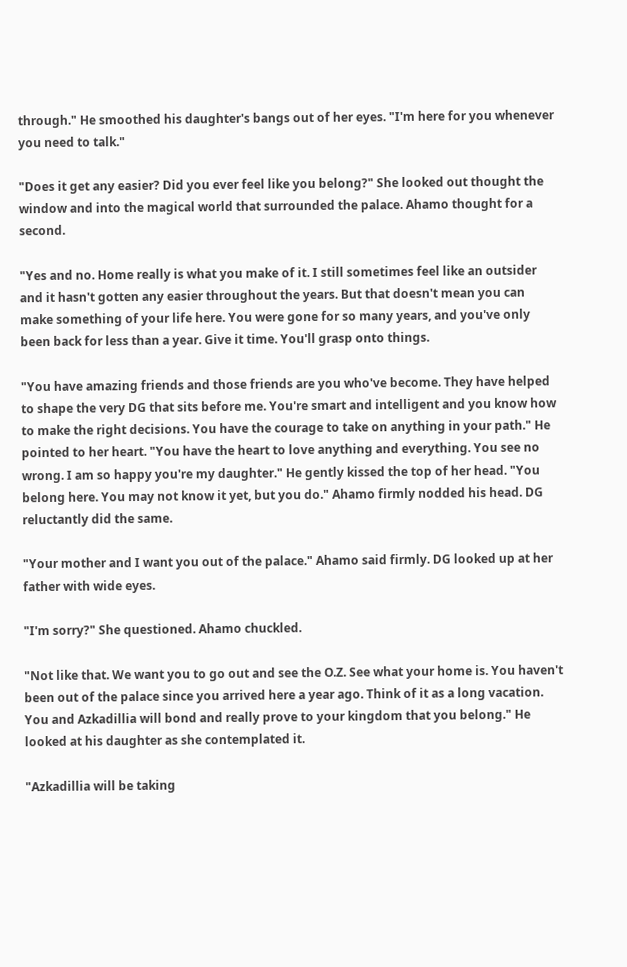through." He smoothed his daughter's bangs out of her eyes. "I'm here for you whenever you need to talk."

"Does it get any easier? Did you ever feel like you belong?" She looked out thought the window and into the magical world that surrounded the palace. Ahamo thought for a second.

"Yes and no. Home really is what you make of it. I still sometimes feel like an outsider and it hasn't gotten any easier throughout the years. But that doesn't mean you can make something of your life here. You were gone for so many years, and you've only been back for less than a year. Give it time. You'll grasp onto things.

"You have amazing friends and those friends are you who've become. They have helped to shape the very DG that sits before me. You're smart and intelligent and you know how to make the right decisions. You have the courage to take on anything in your path." He pointed to her heart. "You have the heart to love anything and everything. You see no wrong. I am so happy you're my daughter." He gently kissed the top of her head. "You belong here. You may not know it yet, but you do." Ahamo firmly nodded his head. DG reluctantly did the same.

"Your mother and I want you out of the palace." Ahamo said firmly. DG looked up at her father with wide eyes.

"I'm sorry?" She questioned. Ahamo chuckled.

"Not like that. We want you to go out and see the O.Z. See what your home is. You haven't been out of the palace since you arrived here a year ago. Think of it as a long vacation. You and Azkadillia will bond and really prove to your kingdom that you belong." He looked at his daughter as she contemplated it.

"Azkadillia will be taking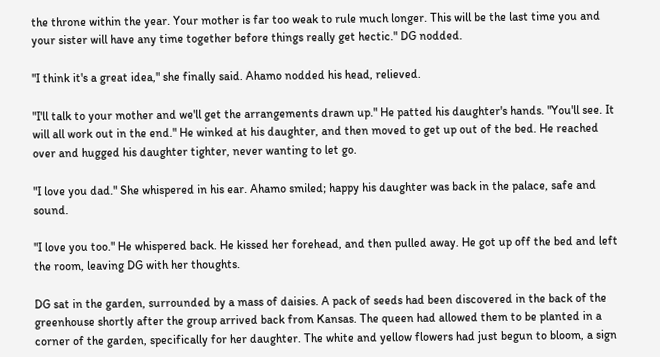the throne within the year. Your mother is far too weak to rule much longer. This will be the last time you and your sister will have any time together before things really get hectic." DG nodded.

"I think it's a great idea," she finally said. Ahamo nodded his head, relieved.

"I'll talk to your mother and we'll get the arrangements drawn up." He patted his daughter's hands. "You'll see. It will all work out in the end." He winked at his daughter, and then moved to get up out of the bed. He reached over and hugged his daughter tighter, never wanting to let go.

"I love you dad." She whispered in his ear. Ahamo smiled; happy his daughter was back in the palace, safe and sound.

"I love you too." He whispered back. He kissed her forehead, and then pulled away. He got up off the bed and left the room, leaving DG with her thoughts.

DG sat in the garden, surrounded by a mass of daisies. A pack of seeds had been discovered in the back of the greenhouse shortly after the group arrived back from Kansas. The queen had allowed them to be planted in a corner of the garden, specifically for her daughter. The white and yellow flowers had just begun to bloom, a sign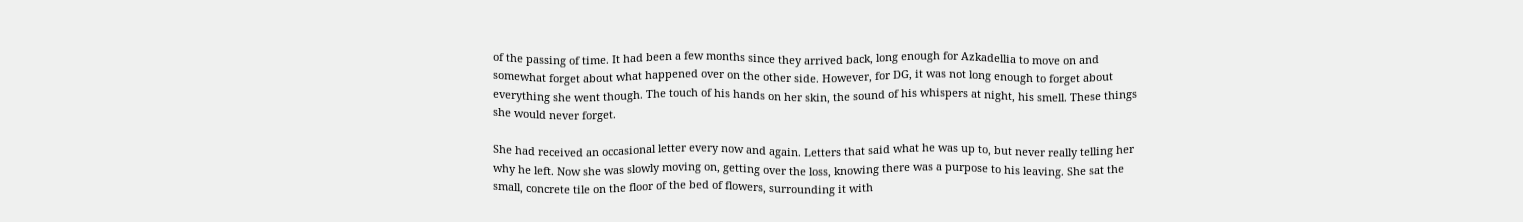of the passing of time. It had been a few months since they arrived back, long enough for Azkadellia to move on and somewhat forget about what happened over on the other side. However, for DG, it was not long enough to forget about everything she went though. The touch of his hands on her skin, the sound of his whispers at night, his smell. These things she would never forget.

She had received an occasional letter every now and again. Letters that said what he was up to, but never really telling her why he left. Now she was slowly moving on, getting over the loss, knowing there was a purpose to his leaving. She sat the small, concrete tile on the floor of the bed of flowers, surrounding it with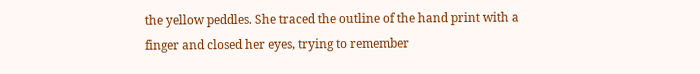the yellow peddles. She traced the outline of the hand print with a finger and closed her eyes, trying to remember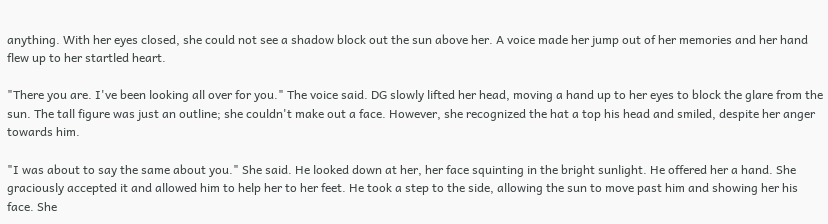anything. With her eyes closed, she could not see a shadow block out the sun above her. A voice made her jump out of her memories and her hand flew up to her startled heart.

"There you are. I've been looking all over for you." The voice said. DG slowly lifted her head, moving a hand up to her eyes to block the glare from the sun. The tall figure was just an outline; she couldn't make out a face. However, she recognized the hat a top his head and smiled, despite her anger towards him.

"I was about to say the same about you." She said. He looked down at her, her face squinting in the bright sunlight. He offered her a hand. She graciously accepted it and allowed him to help her to her feet. He took a step to the side, allowing the sun to move past him and showing her his face. She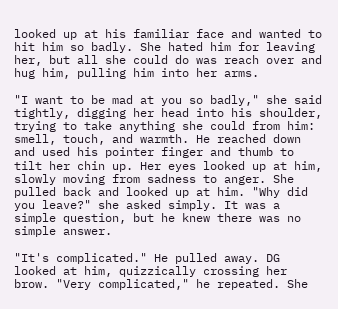looked up at his familiar face and wanted to hit him so badly. She hated him for leaving her, but all she could do was reach over and hug him, pulling him into her arms.

"I want to be mad at you so badly," she said tightly, digging her head into his shoulder, trying to take anything she could from him: smell, touch, and warmth. He reached down and used his pointer finger and thumb to tilt her chin up. Her eyes looked up at him, slowly moving from sadness to anger. She pulled back and looked up at him. "Why did you leave?" she asked simply. It was a simple question, but he knew there was no simple answer.

"It's complicated." He pulled away. DG looked at him, quizzically crossing her brow. "Very complicated," he repeated. She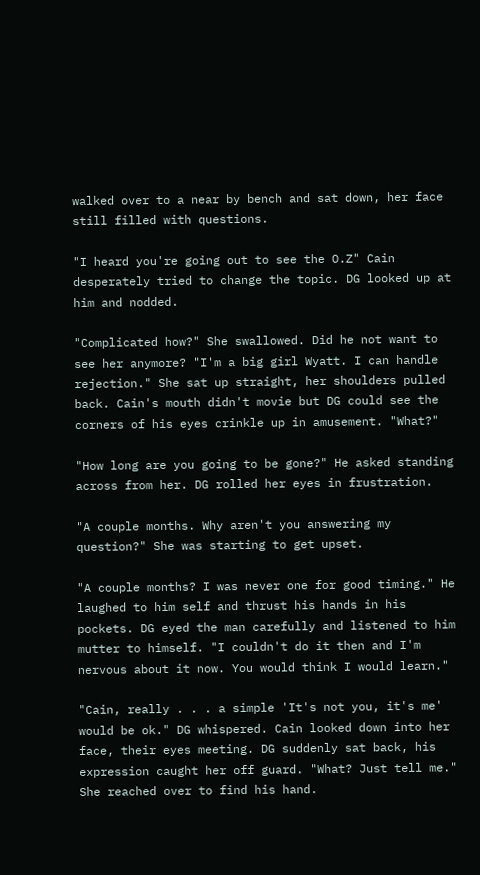walked over to a near by bench and sat down, her face still filled with questions.

"I heard you're going out to see the O.Z" Cain desperately tried to change the topic. DG looked up at him and nodded.

"Complicated how?" She swallowed. Did he not want to see her anymore? "I'm a big girl Wyatt. I can handle rejection." She sat up straight, her shoulders pulled back. Cain's mouth didn't movie but DG could see the corners of his eyes crinkle up in amusement. "What?"

"How long are you going to be gone?" He asked standing across from her. DG rolled her eyes in frustration.

"A couple months. Why aren't you answering my question?" She was starting to get upset.

"A couple months? I was never one for good timing." He laughed to him self and thrust his hands in his pockets. DG eyed the man carefully and listened to him mutter to himself. "I couldn't do it then and I'm nervous about it now. You would think I would learn."

"Cain, really . . . a simple 'It's not you, it's me' would be ok." DG whispered. Cain looked down into her face, their eyes meeting. DG suddenly sat back, his expression caught her off guard. "What? Just tell me." She reached over to find his hand.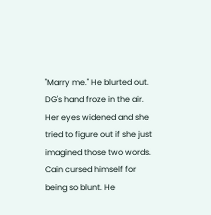"Marry me." He blurted out. DG's hand froze in the air. Her eyes widened and she tried to figure out if she just imagined those two words. Cain cursed himself for being so blunt. He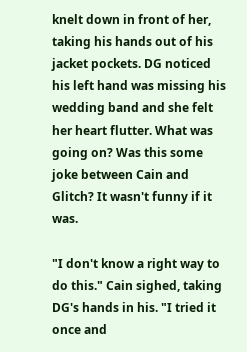knelt down in front of her, taking his hands out of his jacket pockets. DG noticed his left hand was missing his wedding band and she felt her heart flutter. What was going on? Was this some joke between Cain and Glitch? It wasn't funny if it was.

"I don't know a right way to do this." Cain sighed, taking DG's hands in his. "I tried it once and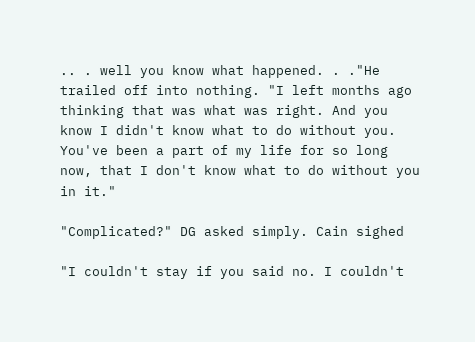.. . well you know what happened. . ."He trailed off into nothing. "I left months ago thinking that was what was right. And you know I didn't know what to do without you. You've been a part of my life for so long now, that I don't know what to do without you in it."

"Complicated?" DG asked simply. Cain sighed

"I couldn't stay if you said no. I couldn't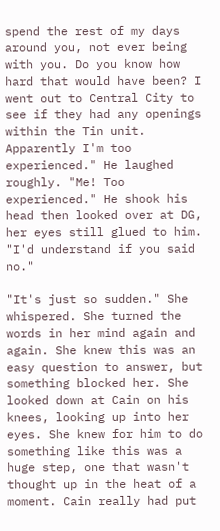spend the rest of my days around you, not ever being with you. Do you know how hard that would have been? I went out to Central City to see if they had any openings within the Tin unit. Apparently I'm too experienced." He laughed roughly. "Me! Too experienced." He shook his head then looked over at DG, her eyes still glued to him. "I'd understand if you said no."

"It's just so sudden." She whispered. She turned the words in her mind again and again. She knew this was an easy question to answer, but something blocked her. She looked down at Cain on his knees, looking up into her eyes. She knew for him to do something like this was a huge step, one that wasn't thought up in the heat of a moment. Cain really had put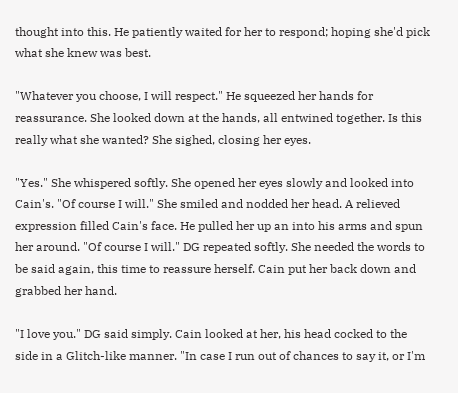thought into this. He patiently waited for her to respond; hoping she'd pick what she knew was best.

"Whatever you choose, I will respect." He squeezed her hands for reassurance. She looked down at the hands, all entwined together. Is this really what she wanted? She sighed, closing her eyes.

"Yes." She whispered softly. She opened her eyes slowly and looked into Cain's. "Of course I will." She smiled and nodded her head. A relieved expression filled Cain's face. He pulled her up an into his arms and spun her around. "Of course I will." DG repeated softly. She needed the words to be said again, this time to reassure herself. Cain put her back down and grabbed her hand.

"I love you." DG said simply. Cain looked at her, his head cocked to the side in a Glitch-like manner. "In case I run out of chances to say it, or I'm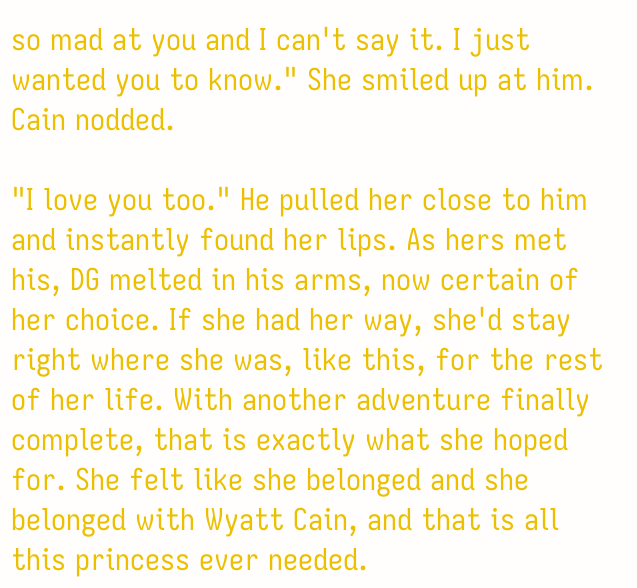so mad at you and I can't say it. I just wanted you to know." She smiled up at him. Cain nodded.

"I love you too." He pulled her close to him and instantly found her lips. As hers met his, DG melted in his arms, now certain of her choice. If she had her way, she'd stay right where she was, like this, for the rest of her life. With another adventure finally complete, that is exactly what she hoped for. She felt like she belonged and she belonged with Wyatt Cain, and that is all this princess ever needed.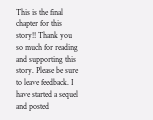This is the final chapter for this story!! Thank you so much for reading and supporting this story. Please be sure to leave feedback. I have started a sequel and posted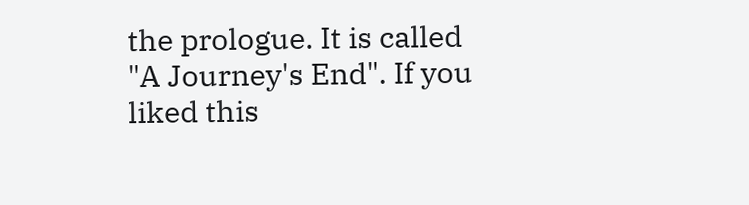the prologue. It is called "A Journey's End". If you liked this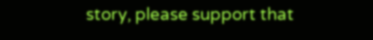story, please support that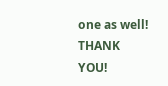one as well! THANK YOU!